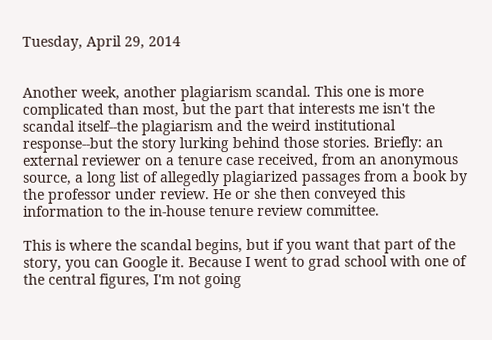Tuesday, April 29, 2014


Another week, another plagiarism scandal. This one is more complicated than most, but the part that interests me isn't the scandal itself--the plagiarism and the weird institutional response--but the story lurking behind those stories. Briefly: an external reviewer on a tenure case received, from an anonymous source, a long list of allegedly plagiarized passages from a book by the professor under review. He or she then conveyed this information to the in-house tenure review committee.

This is where the scandal begins, but if you want that part of the story, you can Google it. Because I went to grad school with one of the central figures, I'm not going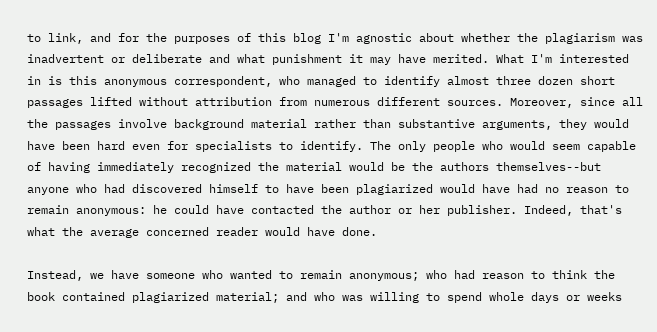to link, and for the purposes of this blog I'm agnostic about whether the plagiarism was inadvertent or deliberate and what punishment it may have merited. What I'm interested in is this anonymous correspondent, who managed to identify almost three dozen short passages lifted without attribution from numerous different sources. Moreover, since all the passages involve background material rather than substantive arguments, they would have been hard even for specialists to identify. The only people who would seem capable of having immediately recognized the material would be the authors themselves--but anyone who had discovered himself to have been plagiarized would have had no reason to remain anonymous: he could have contacted the author or her publisher. Indeed, that's what the average concerned reader would have done.

Instead, we have someone who wanted to remain anonymous; who had reason to think the book contained plagiarized material; and who was willing to spend whole days or weeks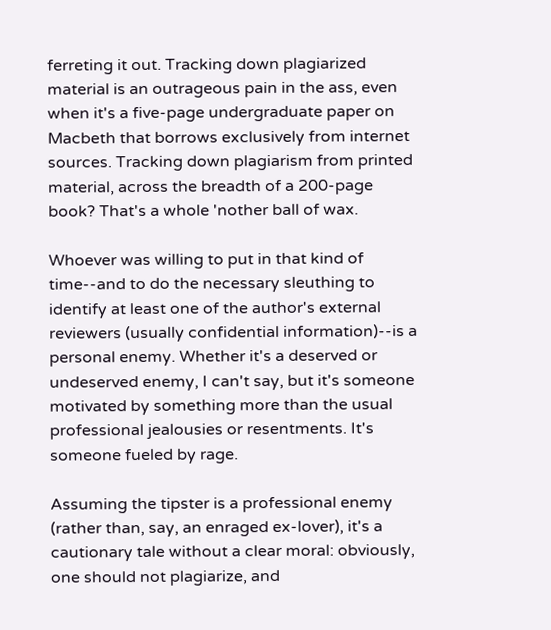ferreting it out. Tracking down plagiarized material is an outrageous pain in the ass, even when it's a five-page undergraduate paper on Macbeth that borrows exclusively from internet sources. Tracking down plagiarism from printed material, across the breadth of a 200-page book? That's a whole 'nother ball of wax.

Whoever was willing to put in that kind of time--and to do the necessary sleuthing to identify at least one of the author's external reviewers (usually confidential information)--is a personal enemy. Whether it's a deserved or undeserved enemy, I can't say, but it's someone motivated by something more than the usual professional jealousies or resentments. It's someone fueled by rage.

Assuming the tipster is a professional enemy (rather than, say, an enraged ex-lover), it's a cautionary tale without a clear moral: obviously, one should not plagiarize, and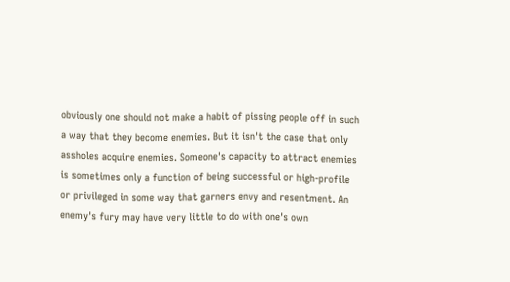obviously one should not make a habit of pissing people off in such a way that they become enemies. But it isn't the case that only assholes acquire enemies. Someone's capacity to attract enemies is sometimes only a function of being successful or high-profile or privileged in some way that garners envy and resentment. An enemy's fury may have very little to do with one's own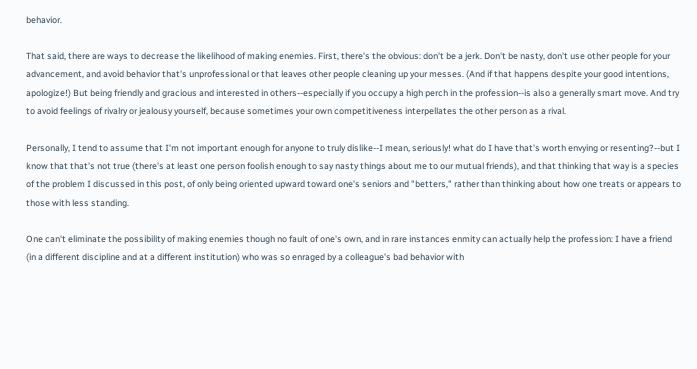behavior.

That said, there are ways to decrease the likelihood of making enemies. First, there's the obvious: don't be a jerk. Don't be nasty, don't use other people for your advancement, and avoid behavior that's unprofessional or that leaves other people cleaning up your messes. (And if that happens despite your good intentions, apologize!) But being friendly and gracious and interested in others--especially if you occupy a high perch in the profession--is also a generally smart move. And try to avoid feelings of rivalry or jealousy yourself, because sometimes your own competitiveness interpellates the other person as a rival.

Personally, I tend to assume that I'm not important enough for anyone to truly dislike--I mean, seriously! what do I have that's worth envying or resenting?--but I know that that's not true (there's at least one person foolish enough to say nasty things about me to our mutual friends), and that thinking that way is a species of the problem I discussed in this post, of only being oriented upward toward one's seniors and "betters," rather than thinking about how one treats or appears to those with less standing.

One can't eliminate the possibility of making enemies though no fault of one's own, and in rare instances enmity can actually help the profession: I have a friend (in a different discipline and at a different institution) who was so enraged by a colleague's bad behavior with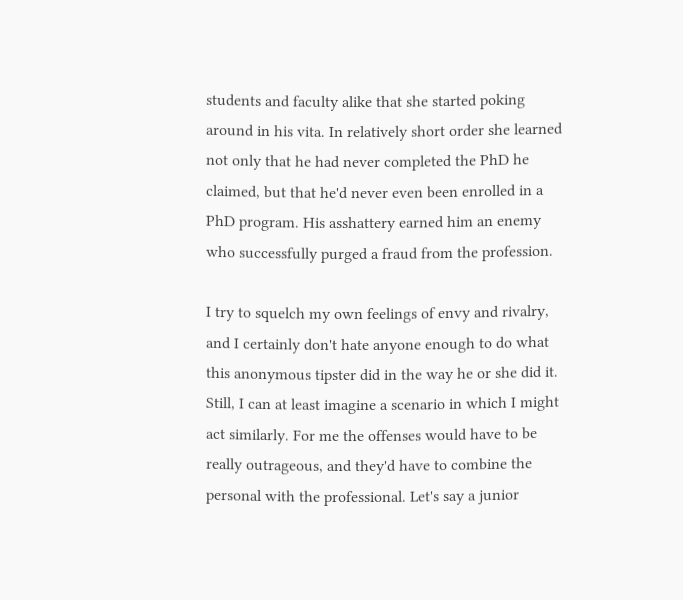students and faculty alike that she started poking around in his vita. In relatively short order she learned not only that he had never completed the PhD he claimed, but that he'd never even been enrolled in a PhD program. His asshattery earned him an enemy who successfully purged a fraud from the profession.

I try to squelch my own feelings of envy and rivalry, and I certainly don't hate anyone enough to do what this anonymous tipster did in the way he or she did it. Still, I can at least imagine a scenario in which I might act similarly. For me the offenses would have to be really outrageous, and they'd have to combine the personal with the professional. Let's say a junior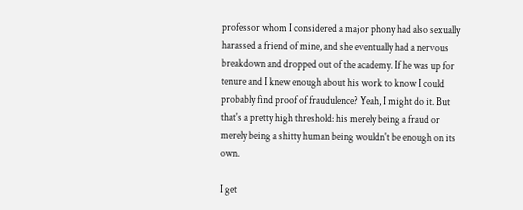professor whom I considered a major phony had also sexually harassed a friend of mine, and she eventually had a nervous breakdown and dropped out of the academy. If he was up for tenure and I knew enough about his work to know I could probably find proof of fraudulence? Yeah, I might do it. But that's a pretty high threshold: his merely being a fraud or merely being a shitty human being wouldn't be enough on its own.

I get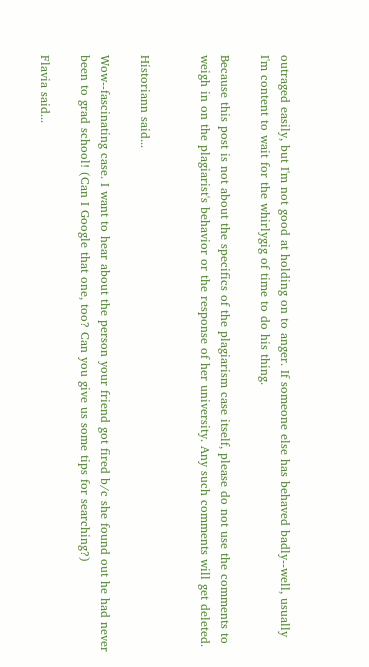outraged easily, but I'm not good at holding on to anger. If someone else has behaved badly--well, usually I'm content to wait for the whirlygig of time to do his thing.

Because this post is not about the specifics of the plagiarism case itself, please do not use the comments to weigh in on the plagiarist's behavior or the response of her university. Any such comments will get deleted.


Historiann said...

Wow--fascinating case. I want to hear about the person your friend got fired b/c she found out he had never been to grad school! (Can I Google that one, too? Can you give us some tips for searching?)

Flavia said...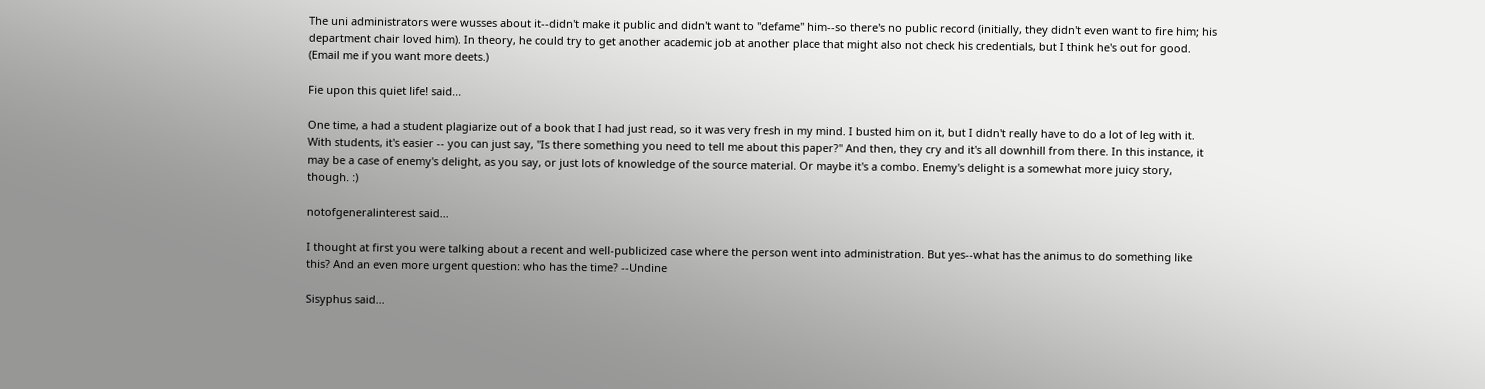The uni administrators were wusses about it--didn't make it public and didn't want to "defame" him--so there's no public record (initially, they didn't even want to fire him; his department chair loved him). In theory, he could try to get another academic job at another place that might also not check his credentials, but I think he's out for good. (Email me if you want more deets.)

Fie upon this quiet life! said...

One time, a had a student plagiarize out of a book that I had just read, so it was very fresh in my mind. I busted him on it, but I didn't really have to do a lot of leg with it. With students, it's easier -- you can just say, "Is there something you need to tell me about this paper?" And then, they cry and it's all downhill from there. In this instance, it may be a case of enemy's delight, as you say, or just lots of knowledge of the source material. Or maybe it's a combo. Enemy's delight is a somewhat more juicy story, though. :)

notofgeneralinterest said...

I thought at first you were talking about a recent and well-publicized case where the person went into administration. But yes--what has the animus to do something like this? And an even more urgent question: who has the time? --Undine

Sisyphus said...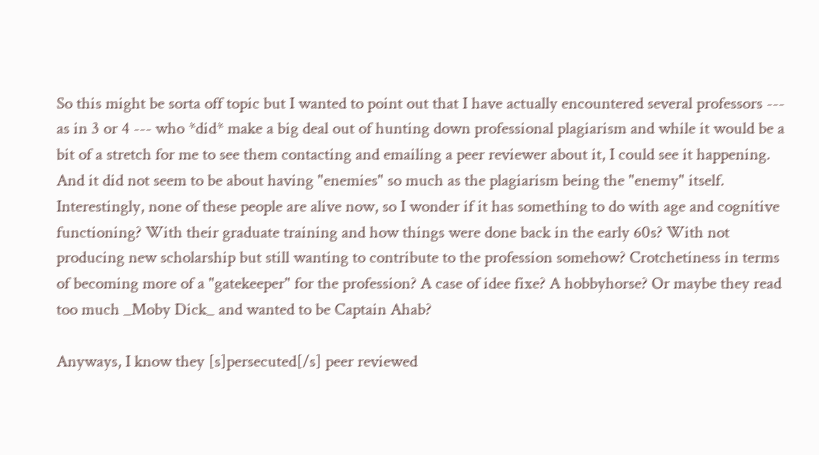So this might be sorta off topic but I wanted to point out that I have actually encountered several professors --- as in 3 or 4 --- who *did* make a big deal out of hunting down professional plagiarism and while it would be a bit of a stretch for me to see them contacting and emailing a peer reviewer about it, I could see it happening. And it did not seem to be about having "enemies" so much as the plagiarism being the "enemy" itself. Interestingly, none of these people are alive now, so I wonder if it has something to do with age and cognitive functioning? With their graduate training and how things were done back in the early 60s? With not producing new scholarship but still wanting to contribute to the profession somehow? Crotchetiness in terms of becoming more of a "gatekeeper" for the profession? A case of idee fixe? A hobbyhorse? Or maybe they read too much _Moby Dick_ and wanted to be Captain Ahab?

Anyways, I know they [s]persecuted[/s] peer reviewed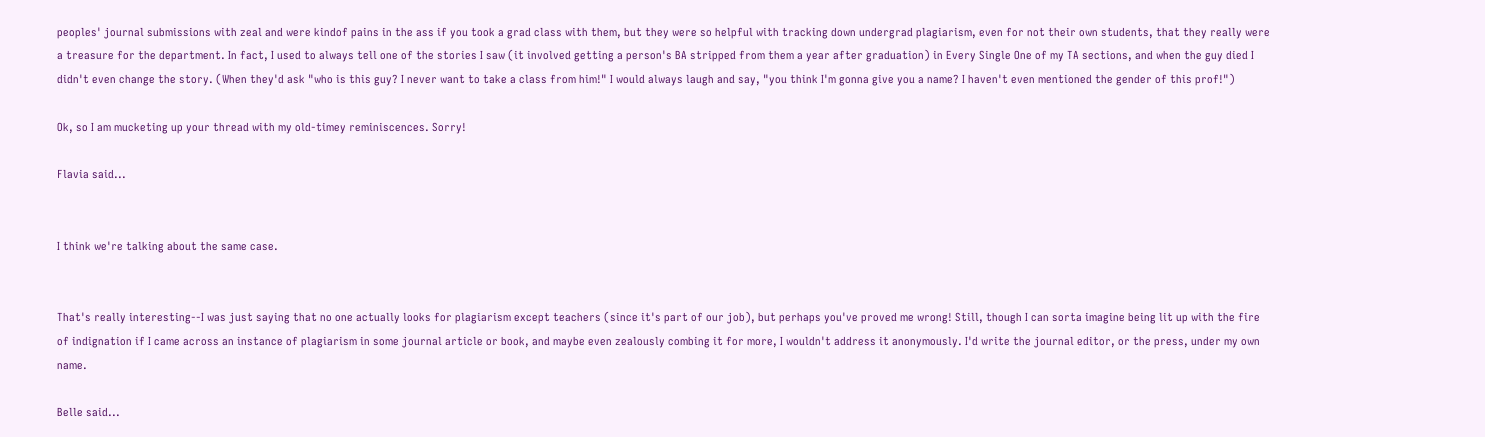peoples' journal submissions with zeal and were kindof pains in the ass if you took a grad class with them, but they were so helpful with tracking down undergrad plagiarism, even for not their own students, that they really were a treasure for the department. In fact, I used to always tell one of the stories I saw (it involved getting a person's BA stripped from them a year after graduation) in Every Single One of my TA sections, and when the guy died I didn't even change the story. (When they'd ask "who is this guy? I never want to take a class from him!" I would always laugh and say, "you think I'm gonna give you a name? I haven't even mentioned the gender of this prof!")

Ok, so I am mucketing up your thread with my old-timey reminiscences. Sorry!

Flavia said...


I think we're talking about the same case.


That's really interesting--I was just saying that no one actually looks for plagiarism except teachers (since it's part of our job), but perhaps you've proved me wrong! Still, though I can sorta imagine being lit up with the fire of indignation if I came across an instance of plagiarism in some journal article or book, and maybe even zealously combing it for more, I wouldn't address it anonymously. I'd write the journal editor, or the press, under my own name.

Belle said...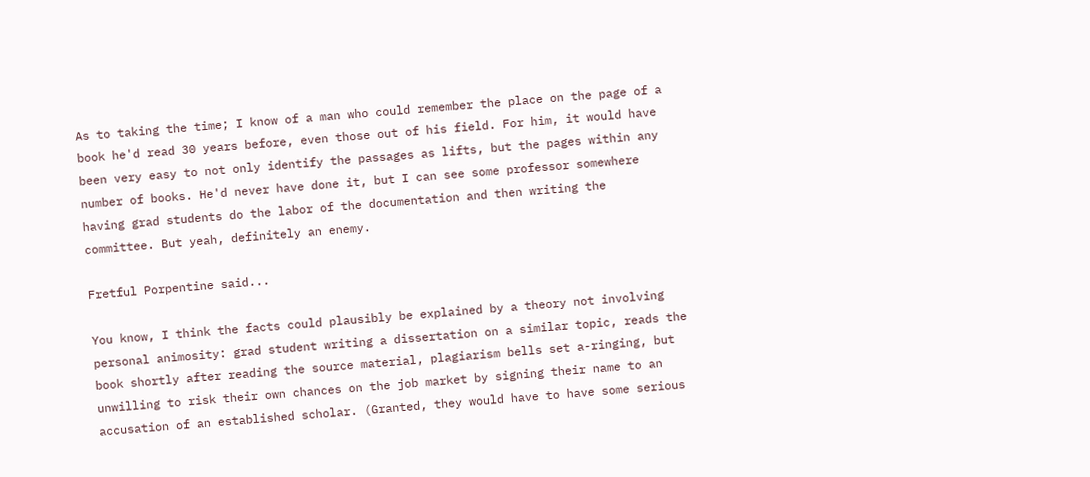As to taking the time; I know of a man who could remember the place on the page of a book he'd read 30 years before, even those out of his field. For him, it would have been very easy to not only identify the passages as lifts, but the pages within any number of books. He'd never have done it, but I can see some professor somewhere having grad students do the labor of the documentation and then writing the committee. But yeah, definitely an enemy.

Fretful Porpentine said...

You know, I think the facts could plausibly be explained by a theory not involving personal animosity: grad student writing a dissertation on a similar topic, reads the book shortly after reading the source material, plagiarism bells set a-ringing, but unwilling to risk their own chances on the job market by signing their name to an accusation of an established scholar. (Granted, they would have to have some serious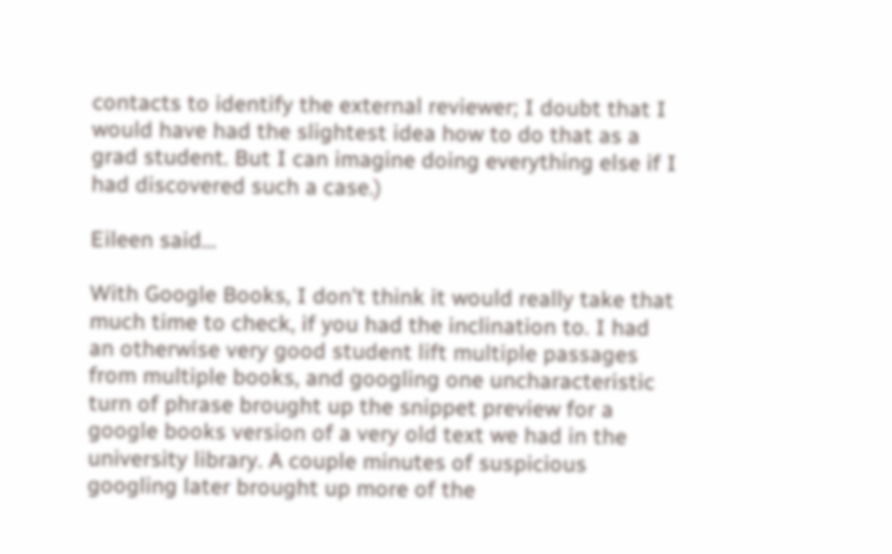contacts to identify the external reviewer; I doubt that I would have had the slightest idea how to do that as a grad student. But I can imagine doing everything else if I had discovered such a case.)

Eileen said...

With Google Books, I don't think it would really take that much time to check, if you had the inclination to. I had an otherwise very good student lift multiple passages from multiple books, and googling one uncharacteristic turn of phrase brought up the snippet preview for a google books version of a very old text we had in the university library. A couple minutes of suspicious googling later brought up more of the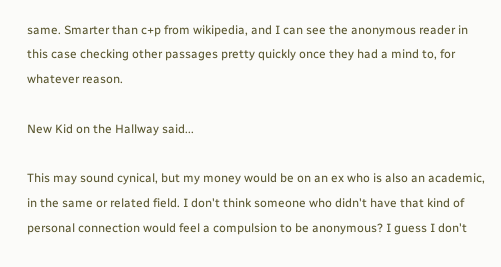same. Smarter than c+p from wikipedia, and I can see the anonymous reader in this case checking other passages pretty quickly once they had a mind to, for whatever reason.

New Kid on the Hallway said...

This may sound cynical, but my money would be on an ex who is also an academic, in the same or related field. I don't think someone who didn't have that kind of personal connection would feel a compulsion to be anonymous? I guess I don't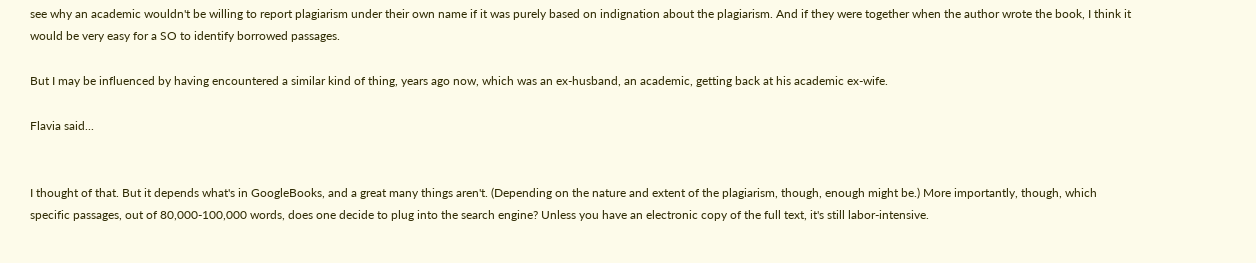see why an academic wouldn't be willing to report plagiarism under their own name if it was purely based on indignation about the plagiarism. And if they were together when the author wrote the book, I think it would be very easy for a SO to identify borrowed passages.

But I may be influenced by having encountered a similar kind of thing, years ago now, which was an ex-husband, an academic, getting back at his academic ex-wife.

Flavia said...


I thought of that. But it depends what's in GoogleBooks, and a great many things aren't. (Depending on the nature and extent of the plagiarism, though, enough might be.) More importantly, though, which specific passages, out of 80,000-100,000 words, does one decide to plug into the search engine? Unless you have an electronic copy of the full text, it's still labor-intensive.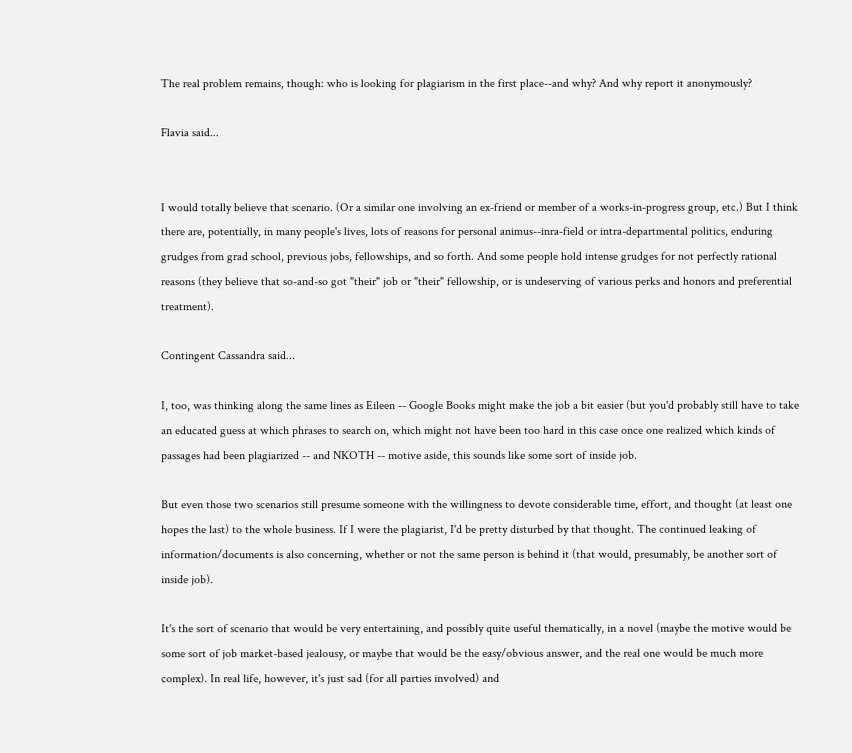The real problem remains, though: who is looking for plagiarism in the first place--and why? And why report it anonymously?

Flavia said...


I would totally believe that scenario. (Or a similar one involving an ex-friend or member of a works-in-progress group, etc.) But I think there are, potentially, in many people's lives, lots of reasons for personal animus--inra-field or intra-departmental politics, enduring grudges from grad school, previous jobs, fellowships, and so forth. And some people hold intense grudges for not perfectly rational reasons (they believe that so-and-so got "their" job or "their" fellowship, or is undeserving of various perks and honors and preferential treatment).

Contingent Cassandra said...

I, too, was thinking along the same lines as Eileen -- Google Books might make the job a bit easier (but you'd probably still have to take an educated guess at which phrases to search on, which might not have been too hard in this case once one realized which kinds of passages had been plagiarized -- and NKOTH -- motive aside, this sounds like some sort of inside job.

But even those two scenarios still presume someone with the willingness to devote considerable time, effort, and thought (at least one hopes the last) to the whole business. If I were the plagiarist, I'd be pretty disturbed by that thought. The continued leaking of information/documents is also concerning, whether or not the same person is behind it (that would, presumably, be another sort of inside job).

It's the sort of scenario that would be very entertaining, and possibly quite useful thematically, in a novel (maybe the motive would be some sort of job market-based jealousy, or maybe that would be the easy/obvious answer, and the real one would be much more complex). In real life, however, it's just sad (for all parties involved) and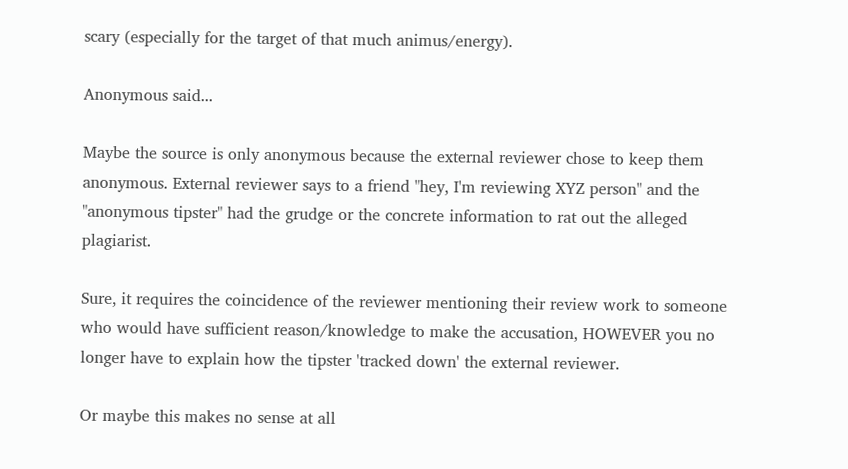scary (especially for the target of that much animus/energy).

Anonymous said...

Maybe the source is only anonymous because the external reviewer chose to keep them anonymous. External reviewer says to a friend "hey, I'm reviewing XYZ person" and the "anonymous tipster" had the grudge or the concrete information to rat out the alleged plagiarist.

Sure, it requires the coincidence of the reviewer mentioning their review work to someone who would have sufficient reason/knowledge to make the accusation, HOWEVER you no longer have to explain how the tipster 'tracked down' the external reviewer.

Or maybe this makes no sense at all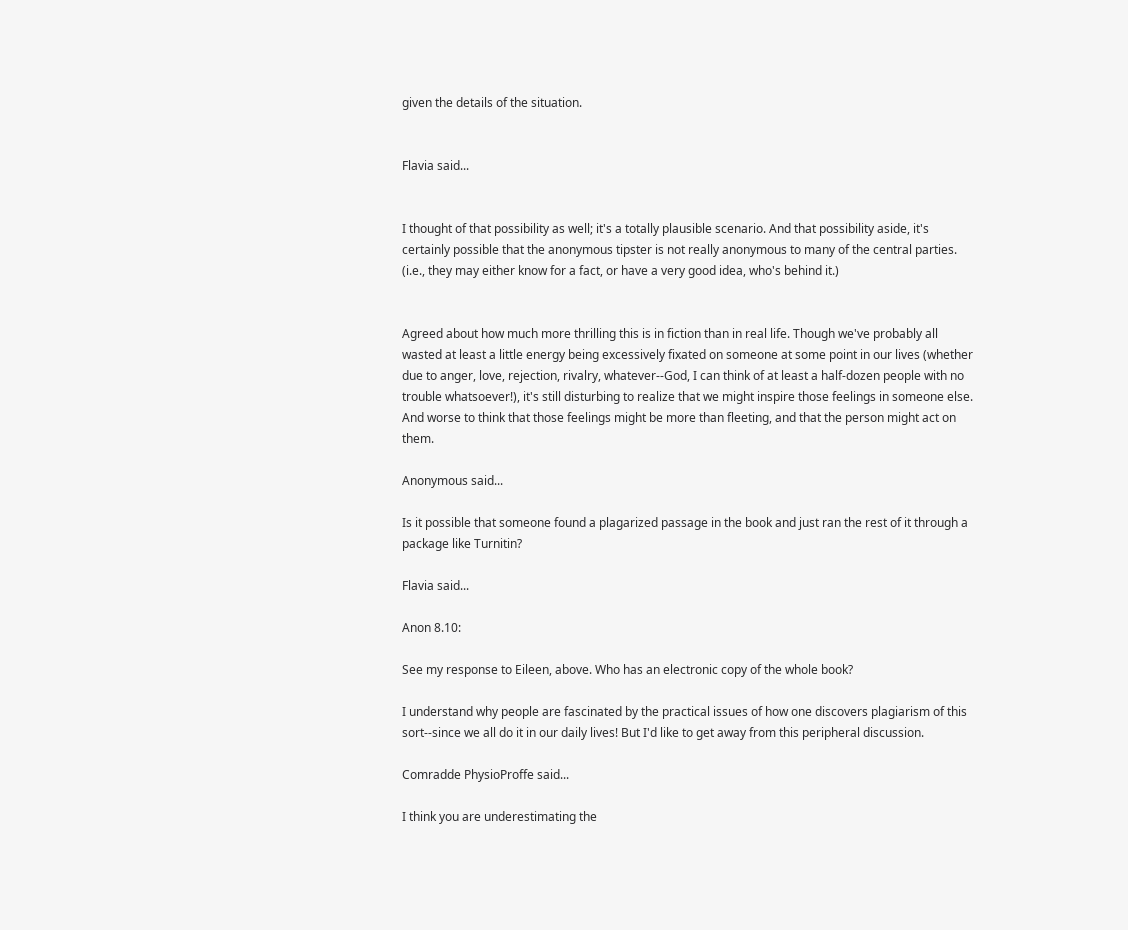given the details of the situation.


Flavia said...


I thought of that possibility as well; it's a totally plausible scenario. And that possibility aside, it's certainly possible that the anonymous tipster is not really anonymous to many of the central parties. (i.e., they may either know for a fact, or have a very good idea, who's behind it.)


Agreed about how much more thrilling this is in fiction than in real life. Though we've probably all wasted at least a little energy being excessively fixated on someone at some point in our lives (whether due to anger, love, rejection, rivalry, whatever--God, I can think of at least a half-dozen people with no trouble whatsoever!), it's still disturbing to realize that we might inspire those feelings in someone else. And worse to think that those feelings might be more than fleeting, and that the person might act on them.

Anonymous said...

Is it possible that someone found a plagarized passage in the book and just ran the rest of it through a package like Turnitin?

Flavia said...

Anon 8.10:

See my response to Eileen, above. Who has an electronic copy of the whole book?

I understand why people are fascinated by the practical issues of how one discovers plagiarism of this sort--since we all do it in our daily lives! But I'd like to get away from this peripheral discussion.

Comradde PhysioProffe said...

I think you are underestimating the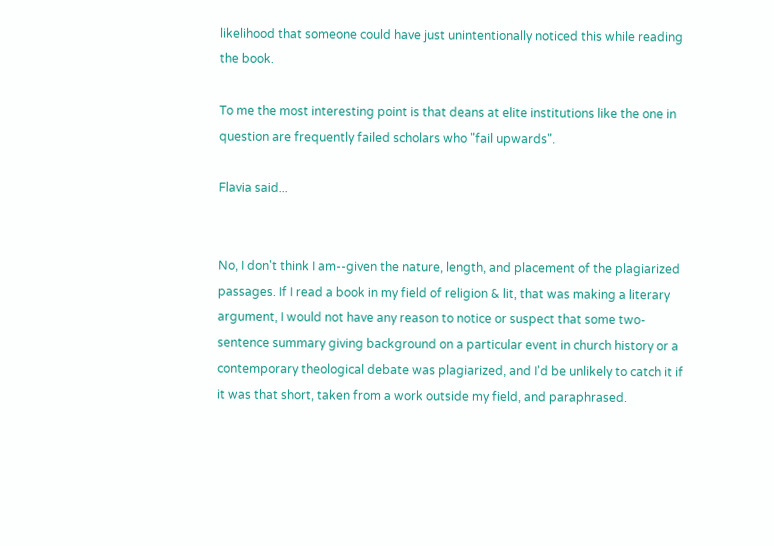likelihood that someone could have just unintentionally noticed this while reading the book.

To me the most interesting point is that deans at elite institutions like the one in question are frequently failed scholars who "fail upwards".

Flavia said...


No, I don't think I am--given the nature, length, and placement of the plagiarized passages. If I read a book in my field of religion & lit, that was making a literary argument, I would not have any reason to notice or suspect that some two-sentence summary giving background on a particular event in church history or a contemporary theological debate was plagiarized, and I'd be unlikely to catch it if it was that short, taken from a work outside my field, and paraphrased.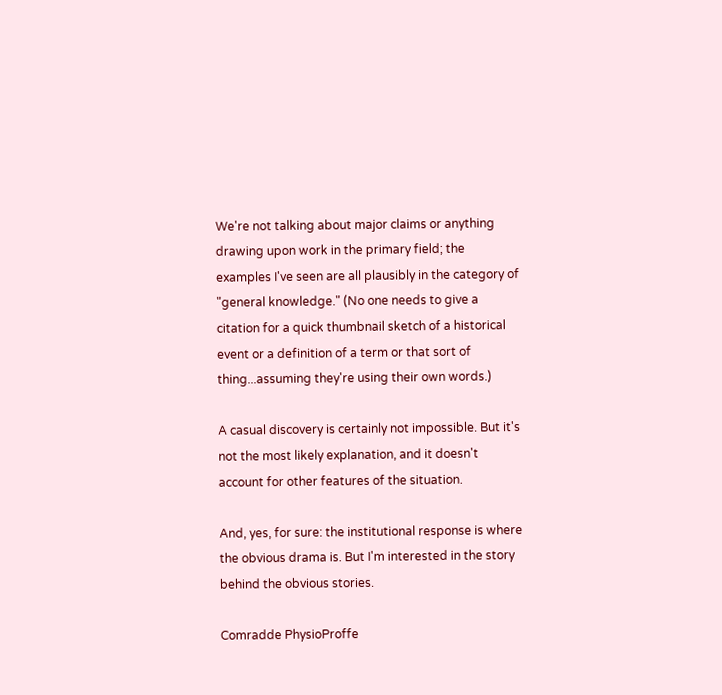We're not talking about major claims or anything drawing upon work in the primary field; the examples I've seen are all plausibly in the category of "general knowledge." (No one needs to give a citation for a quick thumbnail sketch of a historical event or a definition of a term or that sort of thing...assuming they're using their own words.)

A casual discovery is certainly not impossible. But it's not the most likely explanation, and it doesn't account for other features of the situation.

And, yes, for sure: the institutional response is where the obvious drama is. But I'm interested in the story behind the obvious stories.

Comradde PhysioProffe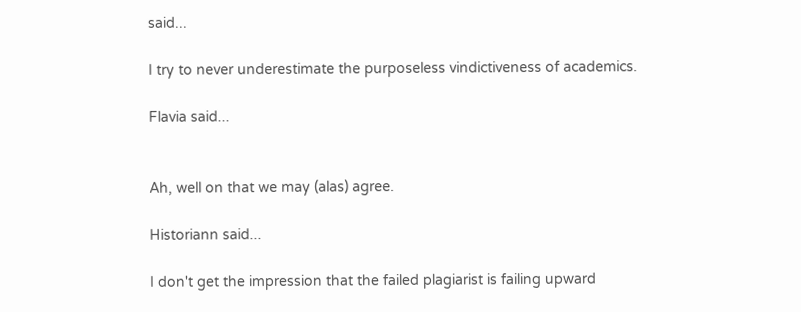said...

I try to never underestimate the purposeless vindictiveness of academics.

Flavia said...


Ah, well on that we may (alas) agree.

Historiann said...

I don't get the impression that the failed plagiarist is failing upward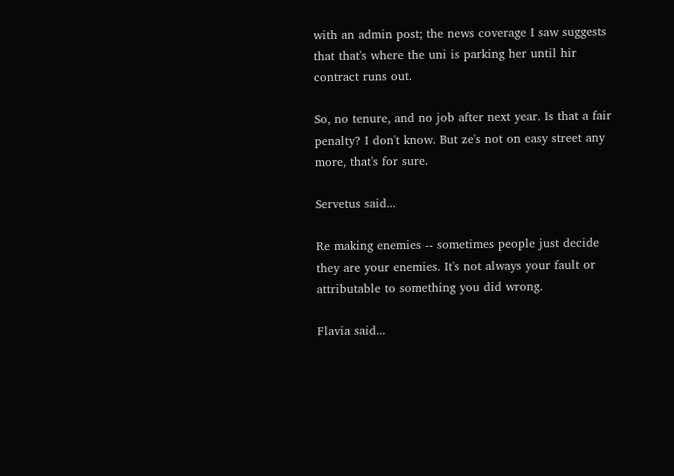with an admin post; the news coverage I saw suggests that that's where the uni is parking her until hir contract runs out.

So, no tenure, and no job after next year. Is that a fair penalty? I don't know. But ze's not on easy street any more, that's for sure.

Servetus said...

Re making enemies -- sometimes people just decide they are your enemies. It's not always your fault or attributable to something you did wrong.

Flavia said...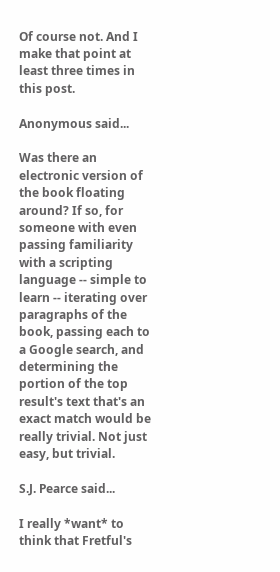Of course not. And I make that point at least three times in this post.

Anonymous said...

Was there an electronic version of the book floating around? If so, for someone with even passing familiarity with a scripting language -- simple to learn -- iterating over paragraphs of the book, passing each to a Google search, and determining the portion of the top result's text that's an exact match would be really trivial. Not just easy, but trivial.

S.J. Pearce said...

I really *want* to think that Fretful's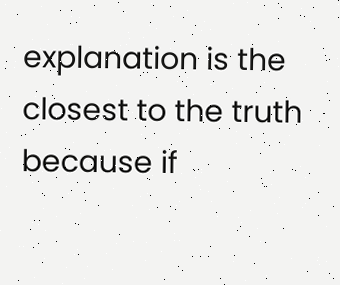explanation is the closest to the truth because if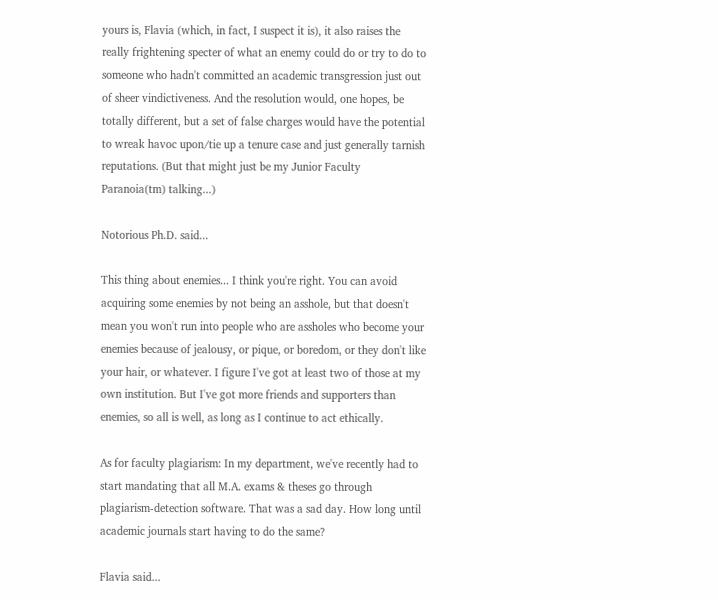yours is, Flavia (which, in fact, I suspect it is), it also raises the really frightening specter of what an enemy could do or try to do to someone who hadn't committed an academic transgression just out of sheer vindictiveness. And the resolution would, one hopes, be totally different, but a set of false charges would have the potential to wreak havoc upon/tie up a tenure case and just generally tarnish reputations. (But that might just be my Junior Faculty Paranoia(tm) talking...)

Notorious Ph.D. said...

This thing about enemies... I think you're right. You can avoid acquiring some enemies by not being an asshole, but that doesn't mean you won't run into people who are assholes who become your enemies because of jealousy, or pique, or boredom, or they don't like your hair, or whatever. I figure I've got at least two of those at my own institution. But I've got more friends and supporters than enemies, so all is well, as long as I continue to act ethically.

As for faculty plagiarism: In my department, we've recently had to start mandating that all M.A. exams & theses go through plagiarism-detection software. That was a sad day. How long until academic journals start having to do the same?

Flavia said...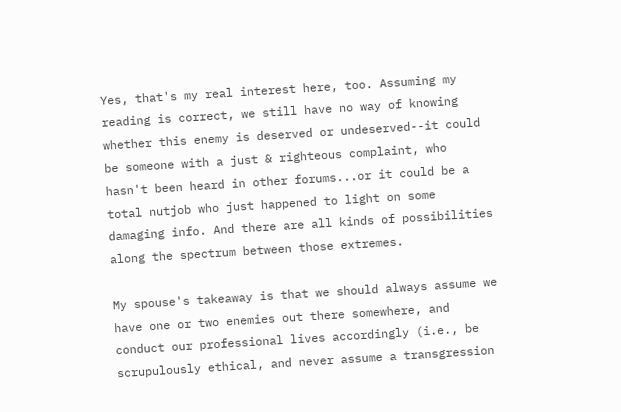Yes, that's my real interest here, too. Assuming my reading is correct, we still have no way of knowing whether this enemy is deserved or undeserved--it could be someone with a just & righteous complaint, who hasn't been heard in other forums...or it could be a total nutjob who just happened to light on some damaging info. And there are all kinds of possibilities along the spectrum between those extremes.

My spouse's takeaway is that we should always assume we have one or two enemies out there somewhere, and conduct our professional lives accordingly (i.e., be scrupulously ethical, and never assume a transgression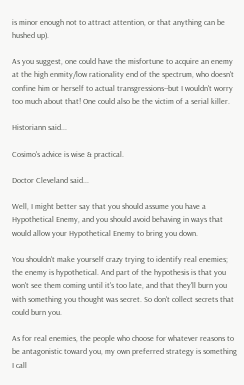is minor enough not to attract attention, or that anything can be hushed up).

As you suggest, one could have the misfortune to acquire an enemy at the high enmity/low rationality end of the spectrum, who doesn't confine him or herself to actual transgressions--but I wouldn't worry too much about that! One could also be the victim of a serial killer.

Historiann said...

Cosimo's advice is wise & practical.

Doctor Cleveland said...

Well, I might better say that you should assume you have a Hypothetical Enemy, and you should avoid behaving in ways that would allow your Hypothetical Enemy to bring you down.

You shouldn't make yourself crazy trying to identify real enemies; the enemy is hypothetical. And part of the hypothesis is that you won't see them coming until it's too late, and that they'll burn you with something you thought was secret. So don't collect secrets that could burn you.

As for real enemies, the people who choose for whatever reasons to be antagonistic toward you, my own preferred strategy is something I call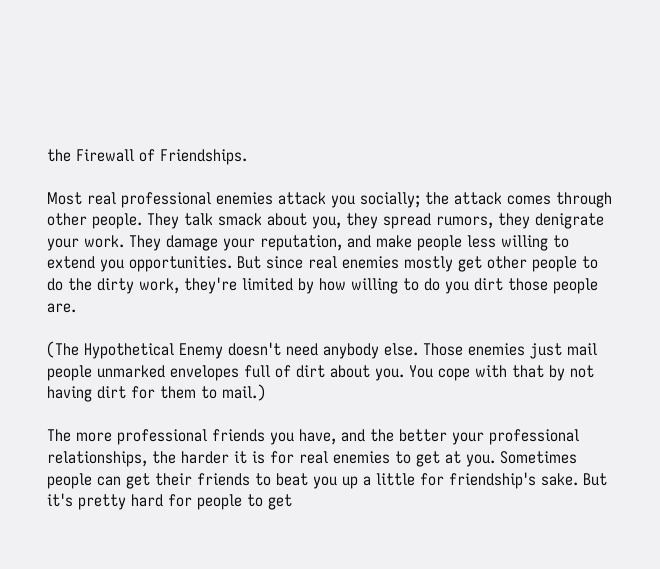the Firewall of Friendships.

Most real professional enemies attack you socially; the attack comes through other people. They talk smack about you, they spread rumors, they denigrate your work. They damage your reputation, and make people less willing to extend you opportunities. But since real enemies mostly get other people to do the dirty work, they're limited by how willing to do you dirt those people are.

(The Hypothetical Enemy doesn't need anybody else. Those enemies just mail people unmarked envelopes full of dirt about you. You cope with that by not having dirt for them to mail.)

The more professional friends you have, and the better your professional relationships, the harder it is for real enemies to get at you. Sometimes people can get their friends to beat you up a little for friendship's sake. But it's pretty hard for people to get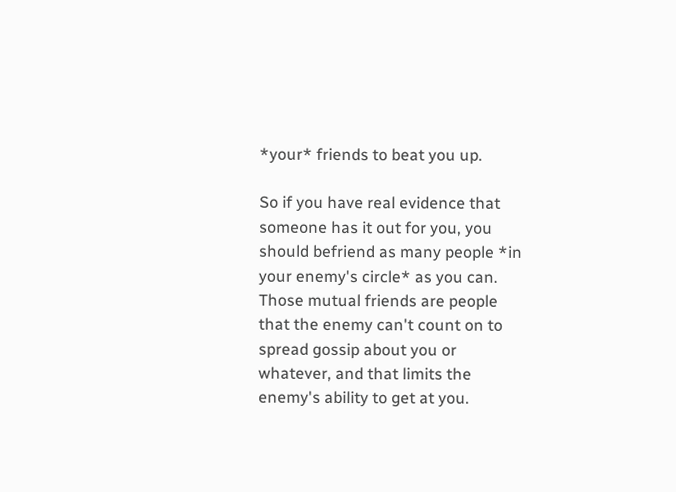*your* friends to beat you up.

So if you have real evidence that someone has it out for you, you should befriend as many people *in your enemy's circle* as you can. Those mutual friends are people that the enemy can't count on to spread gossip about you or whatever, and that limits the enemy's ability to get at you.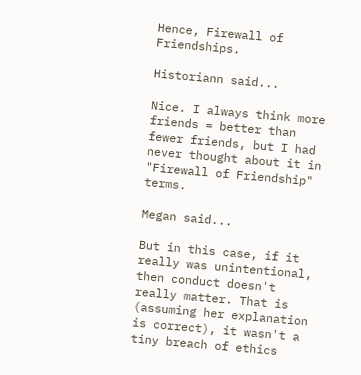Hence, Firewall of Friendships.

Historiann said...

Nice. I always think more friends = better than fewer friends, but I had never thought about it in "Firewall of Friendship" terms.

Megan said...

But in this case, if it really was unintentional, then conduct doesn't really matter. That is (assuming her explanation is correct), it wasn't a tiny breach of ethics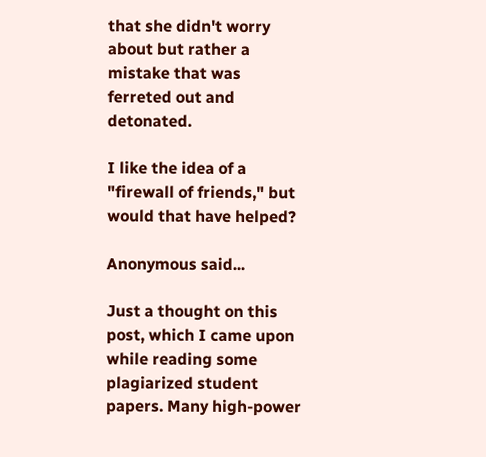that she didn't worry about but rather a mistake that was ferreted out and detonated.

I like the idea of a "firewall of friends," but would that have helped?

Anonymous said...

Just a thought on this post, which I came upon while reading some plagiarized student papers. Many high-power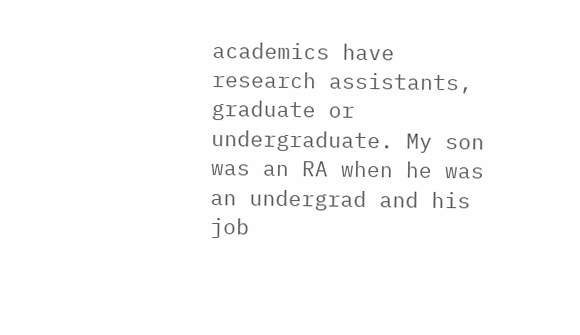academics have research assistants, graduate or undergraduate. My son was an RA when he was an undergrad and his job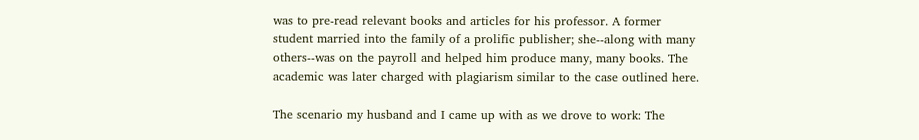was to pre-read relevant books and articles for his professor. A former student married into the family of a prolific publisher; she--along with many others--was on the payroll and helped him produce many, many books. The academic was later charged with plagiarism similar to the case outlined here.

The scenario my husband and I came up with as we drove to work: The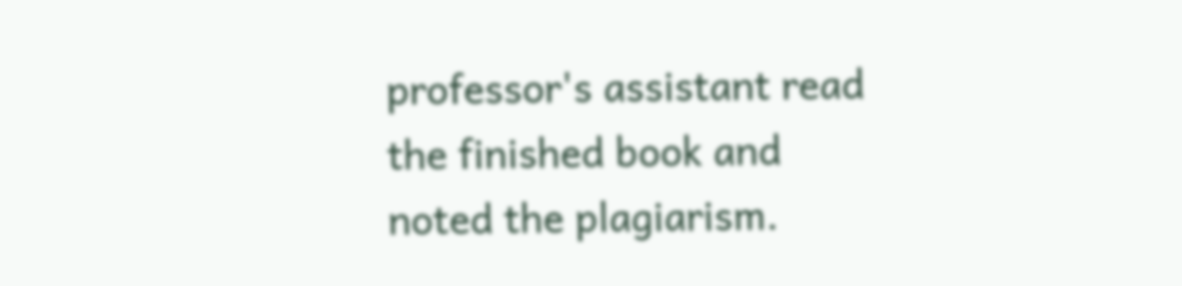professor's assistant read the finished book and noted the plagiarism.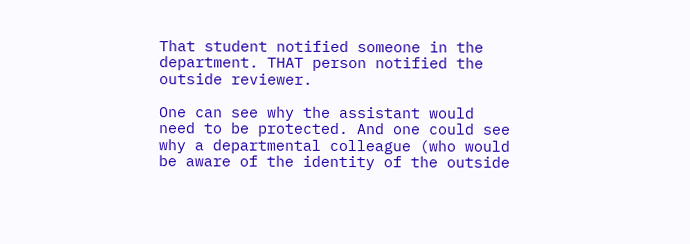That student notified someone in the department. THAT person notified the outside reviewer.

One can see why the assistant would need to be protected. And one could see why a departmental colleague (who would be aware of the identity of the outside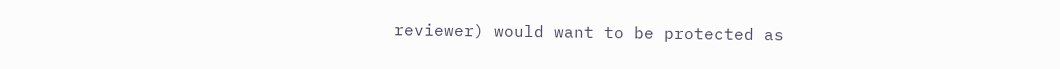reviewer) would want to be protected as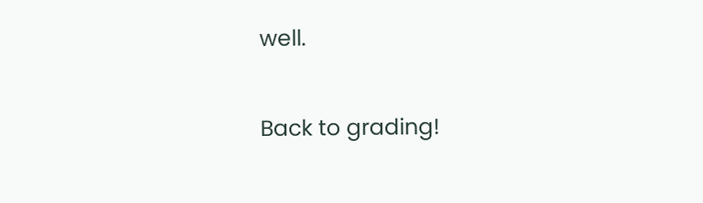well.

Back to grading!